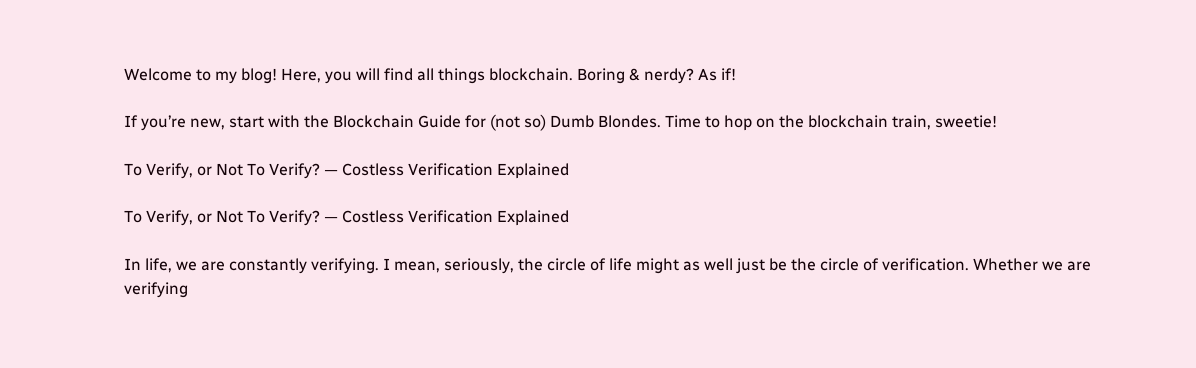Welcome to my blog! Here, you will find all things blockchain. Boring & nerdy? As if!

If you’re new, start with the Blockchain Guide for (not so) Dumb Blondes. Time to hop on the blockchain train, sweetie!

To Verify, or Not To Verify? — Costless Verification Explained

To Verify, or Not To Verify? — Costless Verification Explained

In life, we are constantly verifying. I mean, seriously, the circle of life might as well just be the circle of verification. Whether we are verifying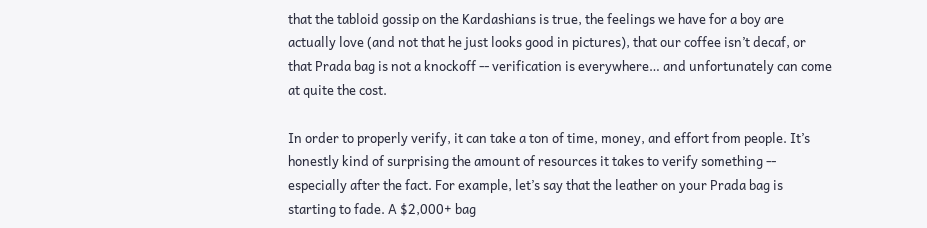that the tabloid gossip on the Kardashians is true, the feelings we have for a boy are actually love (and not that he just looks good in pictures), that our coffee isn’t decaf, or that Prada bag is not a knockoff -- verification is everywhere… and unfortunately can come at quite the cost.

In order to properly verify, it can take a ton of time, money, and effort from people. It’s honestly kind of surprising the amount of resources it takes to verify something -- especially after the fact. For example, let’s say that the leather on your Prada bag is starting to fade. A $2,000+ bag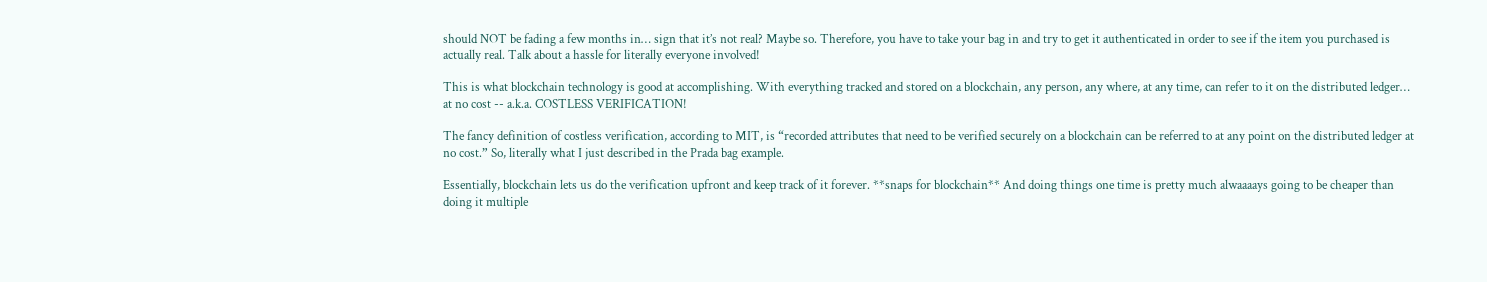should NOT be fading a few months in… sign that it’s not real? Maybe so. Therefore, you have to take your bag in and try to get it authenticated in order to see if the item you purchased is actually real. Talk about a hassle for literally everyone involved!

This is what blockchain technology is good at accomplishing. With everything tracked and stored on a blockchain, any person, any where, at any time, can refer to it on the distributed ledger… at no cost -- a.k.a. COSTLESS VERIFICATION!

The fancy definition of costless verification, according to MIT, is “recorded attributes that need to be verified securely on a blockchain can be referred to at any point on the distributed ledger at no cost.” So, literally what I just described in the Prada bag example.

Essentially, blockchain lets us do the verification upfront and keep track of it forever. **snaps for blockchain** And doing things one time is pretty much alwaaaays going to be cheaper than doing it multiple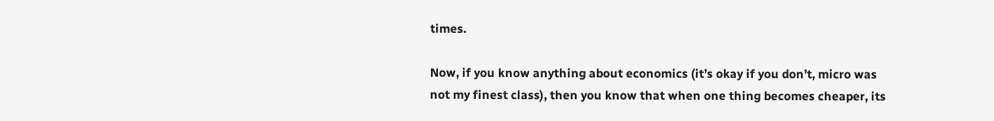times.

Now, if you know anything about economics (it’s okay if you don’t, micro was not my finest class), then you know that when one thing becomes cheaper, its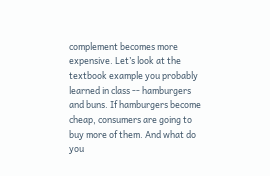complement becomes more expensive. Let’s look at the textbook example you probably learned in class -- hamburgers and buns. If hamburgers become cheap, consumers are going to buy more of them. And what do you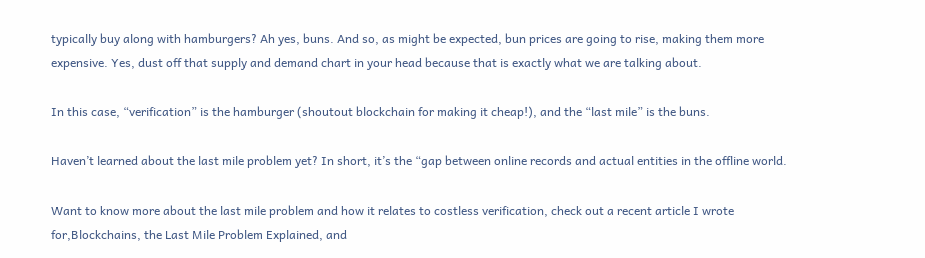typically buy along with hamburgers? Ah yes, buns. And so, as might be expected, bun prices are going to rise, making them more expensive. Yes, dust off that supply and demand chart in your head because that is exactly what we are talking about.

In this case, “verification” is the hamburger (shoutout blockchain for making it cheap!), and the “last mile” is the buns.

Haven’t learned about the last mile problem yet? In short, it’s the “gap between online records and actual entities in the offline world.

Want to know more about the last mile problem and how it relates to costless verification, check out a recent article I wrote for,Blockchains, the Last Mile Problem Explained, and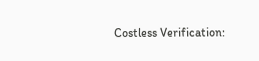Costless Verification: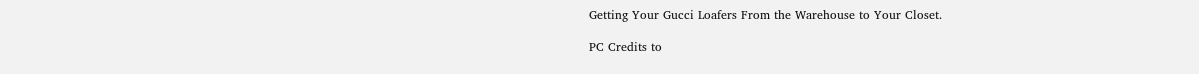Getting Your Gucci Loafers From the Warehouse to Your Closet.

PC Credits to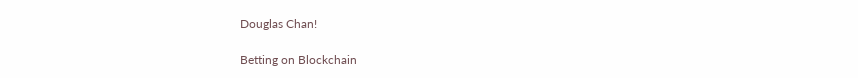Douglas Chan!

Betting on Blockchain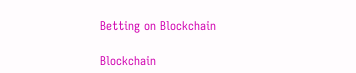Betting on Blockchain

Blockchain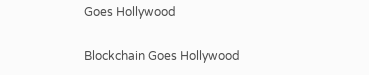Goes Hollywood

Blockchain Goes Hollywood